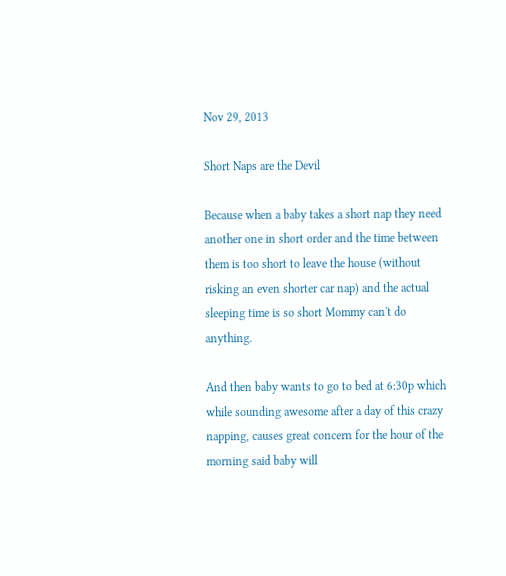Nov 29, 2013

Short Naps are the Devil

Because when a baby takes a short nap they need another one in short order and the time between them is too short to leave the house (without risking an even shorter car nap) and the actual sleeping time is so short Mommy can't do anything.

And then baby wants to go to bed at 6:30p which while sounding awesome after a day of this crazy napping, causes great concern for the hour of the morning said baby will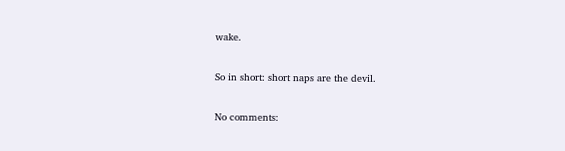wake.

So in short: short naps are the devil.

No comments: